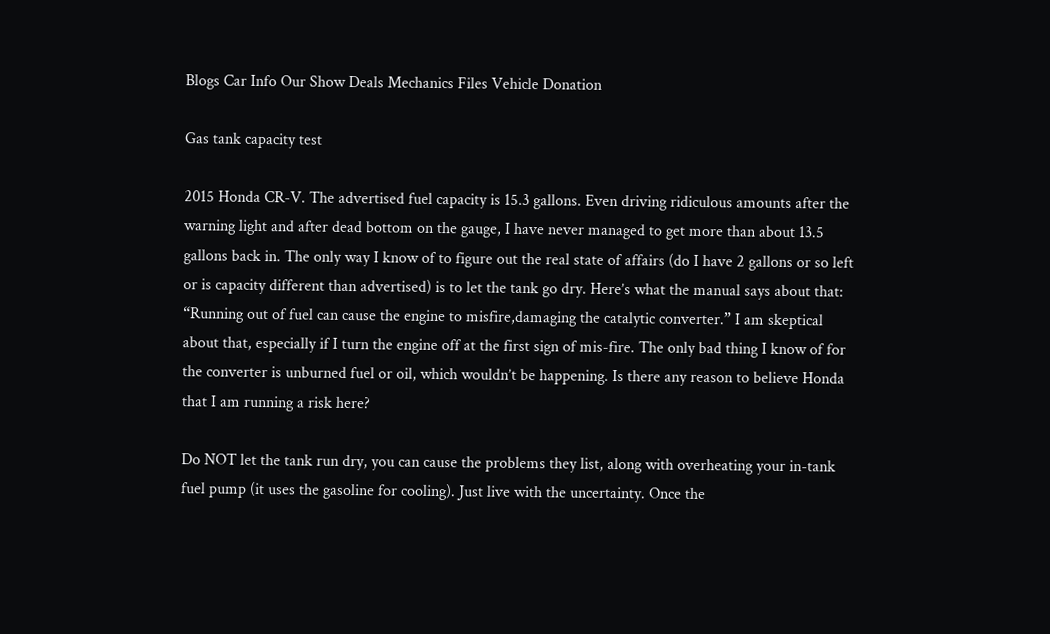Blogs Car Info Our Show Deals Mechanics Files Vehicle Donation

Gas tank capacity test

2015 Honda CR-V. The advertised fuel capacity is 15.3 gallons. Even driving ridiculous amounts after the warning light and after dead bottom on the gauge, I have never managed to get more than about 13.5 gallons back in. The only way I know of to figure out the real state of affairs (do I have 2 gallons or so left or is capacity different than advertised) is to let the tank go dry. Here’s what the manual says about that: “Running out of fuel can cause the engine to misfire,damaging the catalytic converter.” I am skeptical about that, especially if I turn the engine off at the first sign of mis-fire. The only bad thing I know of for the converter is unburned fuel or oil, which wouldn’t be happening. Is there any reason to believe Honda that I am running a risk here?

Do NOT let the tank run dry, you can cause the problems they list, along with overheating your in-tank fuel pump (it uses the gasoline for cooling). Just live with the uncertainty. Once the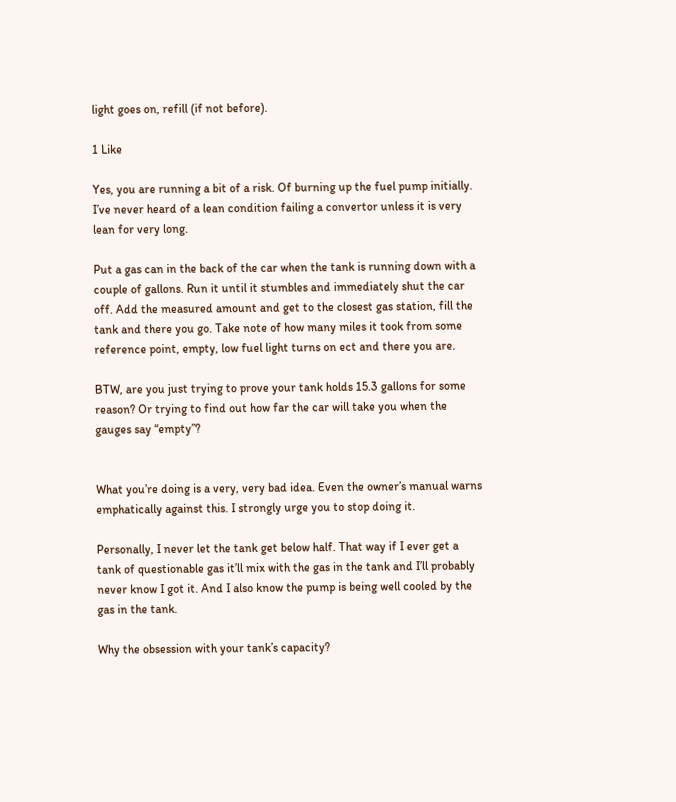light goes on, refill (if not before).

1 Like

Yes, you are running a bit of a risk. Of burning up the fuel pump initially. I’ve never heard of a lean condition failing a convertor unless it is very lean for very long.

Put a gas can in the back of the car when the tank is running down with a couple of gallons. Run it until it stumbles and immediately shut the car off. Add the measured amount and get to the closest gas station, fill the tank and there you go. Take note of how many miles it took from some reference point, empty, low fuel light turns on ect and there you are.

BTW, are you just trying to prove your tank holds 15.3 gallons for some reason? Or trying to find out how far the car will take you when the gauges say “empty”?


What you’re doing is a very, very bad idea. Even the owner’s manual warns emphatically against this. I strongly urge you to stop doing it.

Personally, I never let the tank get below half. That way if I ever get a tank of questionable gas it’ll mix with the gas in the tank and I’ll probably never know I got it. And I also know the pump is being well cooled by the gas in the tank.

Why the obsession with your tank’s capacity?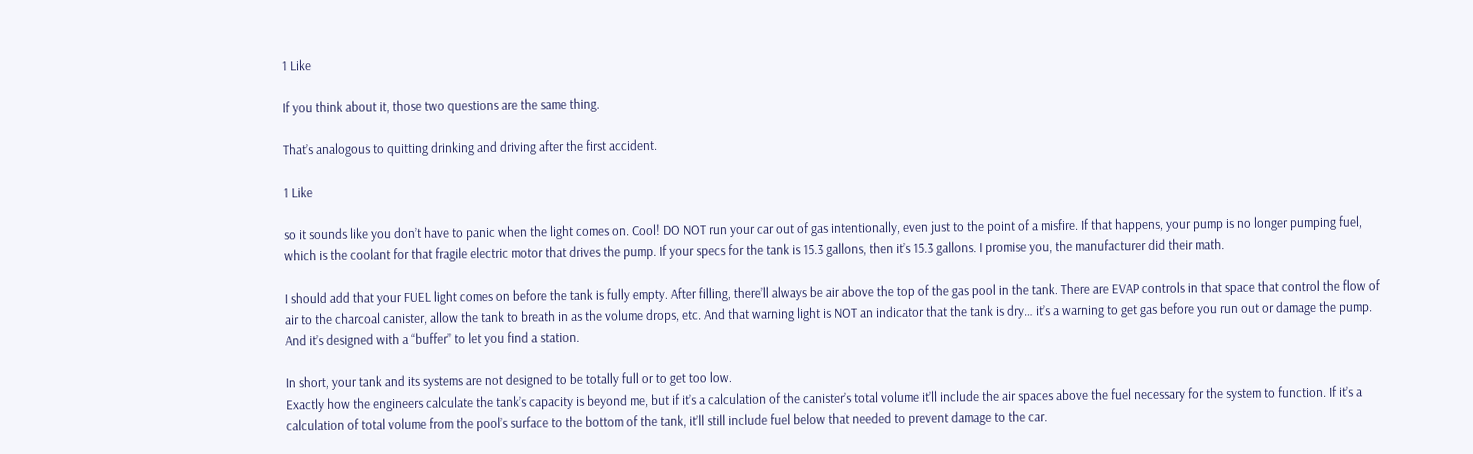1 Like

If you think about it, those two questions are the same thing.

That’s analogous to quitting drinking and driving after the first accident.

1 Like

so it sounds like you don’t have to panic when the light comes on. Cool! DO NOT run your car out of gas intentionally, even just to the point of a misfire. If that happens, your pump is no longer pumping fuel, which is the coolant for that fragile electric motor that drives the pump. If your specs for the tank is 15.3 gallons, then it’s 15.3 gallons. I promise you, the manufacturer did their math.

I should add that your FUEL light comes on before the tank is fully empty. After filling, there’ll always be air above the top of the gas pool in the tank. There are EVAP controls in that space that control the flow of air to the charcoal canister, allow the tank to breath in as the volume drops, etc. And that warning light is NOT an indicator that the tank is dry… it’s a warning to get gas before you run out or damage the pump. And it’s designed with a “buffer” to let you find a station.

In short, your tank and its systems are not designed to be totally full or to get too low.
Exactly how the engineers calculate the tank’s capacity is beyond me, but if it’s a calculation of the canister’s total volume it’ll include the air spaces above the fuel necessary for the system to function. If it’s a calculation of total volume from the pool’s surface to the bottom of the tank, it’ll still include fuel below that needed to prevent damage to the car.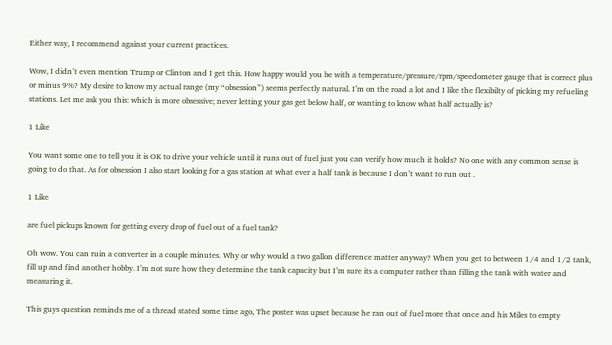Either way, I recommend against your current practices.

Wow, I didn’t even mention Trump or Clinton and I get this. How happy would you be with a temperature/pressure/rpm/speedometer gauge that is correct plus or minus 9%? My desire to know my actual range (my “obsession”) seems perfectly natural. I’m on the road a lot and I like the flexibilty of picking my refueling stations. Let me ask you this: which is more obsessive; never letting your gas get below half, or wanting to know what half actually is?

1 Like

You want some one to tell you it is OK to drive your vehicle until it runs out of fuel just you can verify how much it holds? No one with any common sense is going to do that. As for obsession I also start looking for a gas station at what ever a half tank is because I don’t want to run out .

1 Like

are fuel pickups known for getting every drop of fuel out of a fuel tank?

Oh wow. You can ruin a converter in a couple minutes. Why or why would a two gallon difference matter anyway? When you get to between 1/4 and 1/2 tank, fill up and find another hobby. I’m not sure how they determine the tank capacity but I’m sure its a computer rather than filling the tank with water and measuring it.

This guys question reminds me of a thread stated some time ago, The poster was upset because he ran out of fuel more that once and his Miles to empty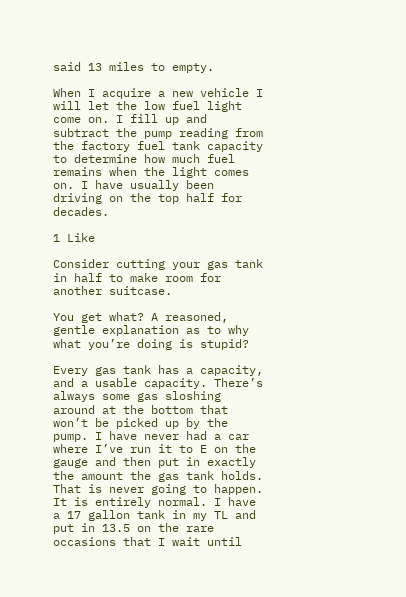said 13 miles to empty.

When I acquire a new vehicle I will let the low fuel light come on. I fill up and subtract the pump reading from the factory fuel tank capacity to determine how much fuel remains when the light comes on. I have usually been driving on the top half for decades.

1 Like

Consider cutting your gas tank in half to make room for another suitcase.

You get what? A reasoned, gentle explanation as to why what you’re doing is stupid?

Every gas tank has a capacity, and a usable capacity. There’s always some gas sloshing around at the bottom that won’t be picked up by the pump. I have never had a car where I’ve run it to E on the gauge and then put in exactly the amount the gas tank holds. That is never going to happen. It is entirely normal. I have a 17 gallon tank in my TL and put in 13.5 on the rare occasions that I wait until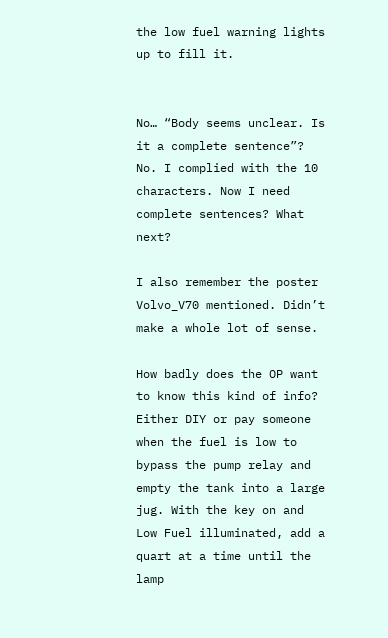the low fuel warning lights up to fill it.


No… “Body seems unclear. Is it a complete sentence”? No. I complied with the 10 characters. Now I need complete sentences? What next?

I also remember the poster Volvo_V70 mentioned. Didn’t make a whole lot of sense.

How badly does the OP want to know this kind of info? Either DIY or pay someone when the fuel is low to bypass the pump relay and empty the tank into a large jug. With the key on and Low Fuel illuminated, add a quart at a time until the lamp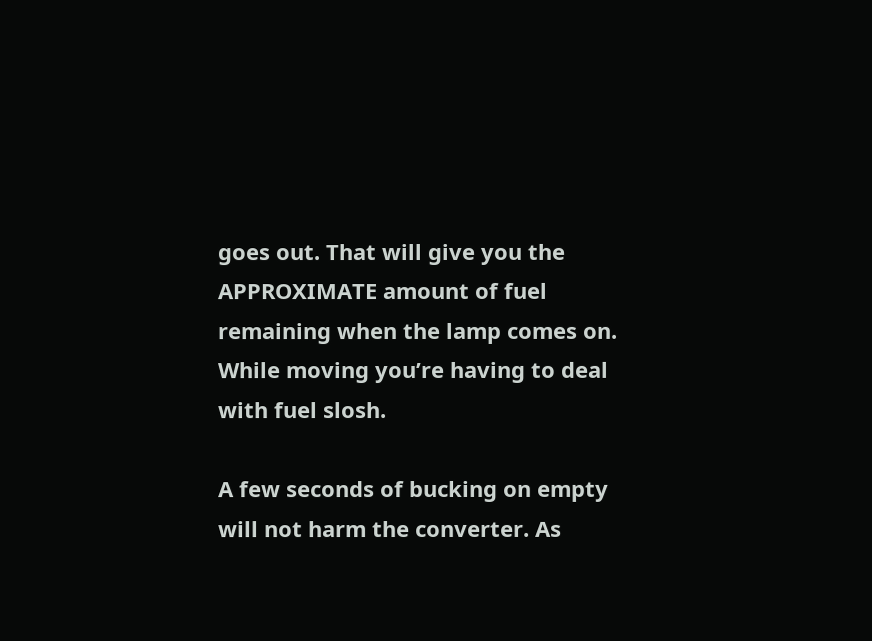goes out. That will give you the APPROXIMATE amount of fuel remaining when the lamp comes on.
While moving you’re having to deal with fuel slosh.

A few seconds of bucking on empty will not harm the converter. As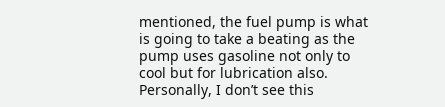mentioned, the fuel pump is what is going to take a beating as the pump uses gasoline not only to cool but for lubrication also.
Personally, I don’t see this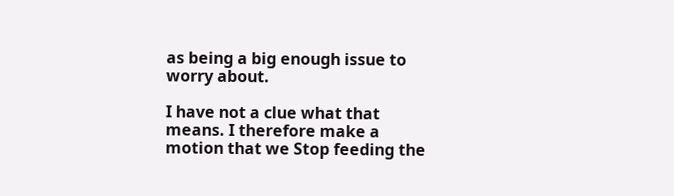as being a big enough issue to worry about.

I have not a clue what that means. I therefore make a motion that we Stop feeding the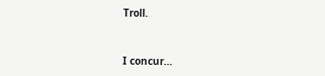Troll.


I concur…